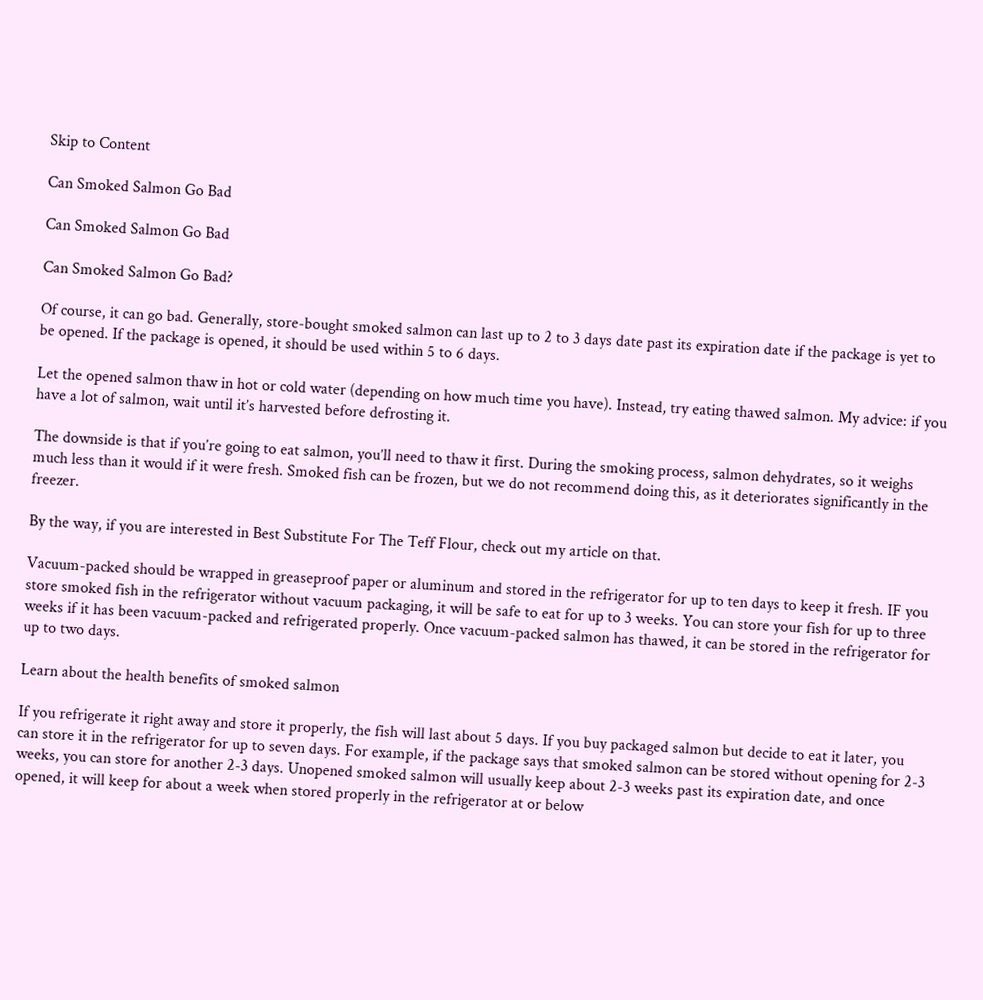Skip to Content

Can Smoked Salmon Go Bad

Can Smoked Salmon Go Bad

Can Smoked Salmon Go Bad?

Of course, it can go bad. Generally, store-bought smoked salmon can last up to 2 to 3 days date past its expiration date if the package is yet to be opened. If the package is opened, it should be used within 5 to 6 days.

Let the opened salmon thaw in hot or cold water (depending on how much time you have). Instead, try eating thawed salmon. My advice: if you have a lot of salmon, wait until it’s harvested before defrosting it.

The downside is that if you’re going to eat salmon, you’ll need to thaw it first. During the smoking process, salmon dehydrates, so it weighs much less than it would if it were fresh. Smoked fish can be frozen, but we do not recommend doing this, as it deteriorates significantly in the freezer.

By the way, if you are interested in Best Substitute For The Teff Flour, check out my article on that.

Vacuum-packed should be wrapped in greaseproof paper or aluminum and stored in the refrigerator for up to ten days to keep it fresh. IF you store smoked fish in the refrigerator without vacuum packaging, it will be safe to eat for up to 3 weeks. You can store your fish for up to three weeks if it has been vacuum-packed and refrigerated properly. Once vacuum-packed salmon has thawed, it can be stored in the refrigerator for up to two days.

Learn about the health benefits of smoked salmon

If you refrigerate it right away and store it properly, the fish will last about 5 days. If you buy packaged salmon but decide to eat it later, you can store it in the refrigerator for up to seven days. For example, if the package says that smoked salmon can be stored without opening for 2-3 weeks, you can store for another 2-3 days. Unopened smoked salmon will usually keep about 2-3 weeks past its expiration date, and once opened, it will keep for about a week when stored properly in the refrigerator at or below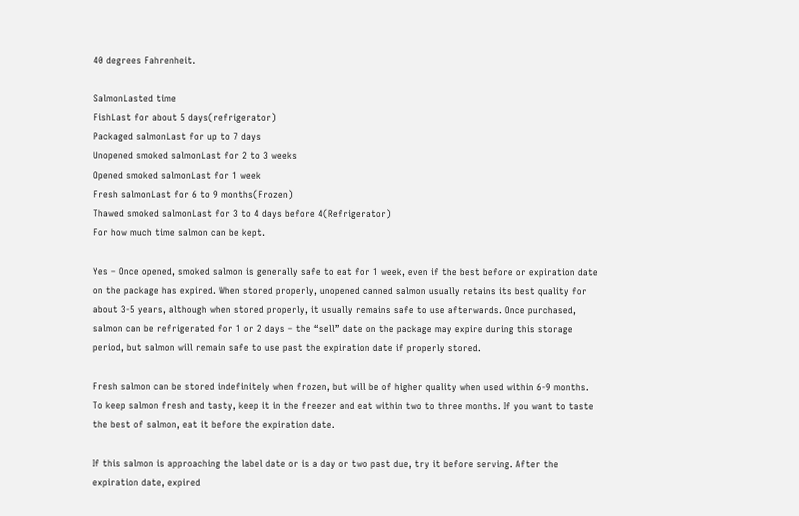40 degrees Fahrenheit.

SalmonLasted time
FishLast for about 5 days(refrigerator)
Packaged salmonLast for up to 7 days
Unopened smoked salmonLast for 2 to 3 weeks
Opened smoked salmonLast for 1 week
Fresh salmonLast for 6 to 9 months(Frozen)
Thawed smoked salmonLast for 3 to 4 days before 4(Refrigerator)
For how much time salmon can be kept.

Yes – Once opened, smoked salmon is generally safe to eat for 1 week, even if the best before or expiration date on the package has expired. When stored properly, unopened canned salmon usually retains its best quality for about 3-5 years, although when stored properly, it usually remains safe to use afterwards. Once purchased, salmon can be refrigerated for 1 or 2 days – the “sell” date on the package may expire during this storage period, but salmon will remain safe to use past the expiration date if properly stored.

Fresh salmon can be stored indefinitely when frozen, but will be of higher quality when used within 6-9 months. To keep salmon fresh and tasty, keep it in the freezer and eat within two to three months. If you want to taste the best of salmon, eat it before the expiration date.

If this salmon is approaching the label date or is a day or two past due, try it before serving. After the expiration date, expired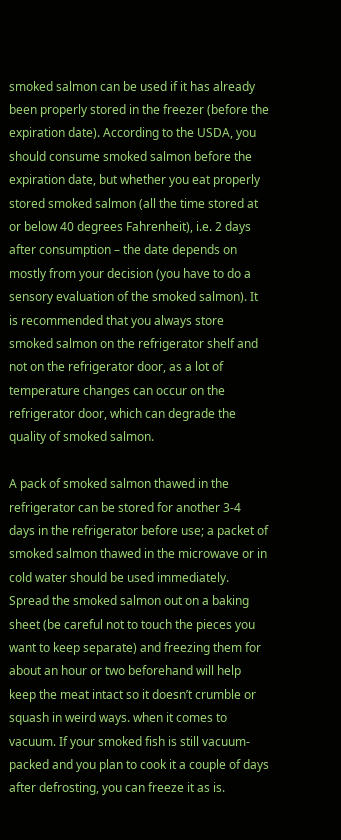smoked salmon can be used if it has already been properly stored in the freezer (before the expiration date). According to the USDA, you should consume smoked salmon before the expiration date, but whether you eat properly stored smoked salmon (all the time stored at or below 40 degrees Fahrenheit), i.e. 2 days after consumption – the date depends on mostly from your decision (you have to do a sensory evaluation of the smoked salmon). It is recommended that you always store smoked salmon on the refrigerator shelf and not on the refrigerator door, as a lot of temperature changes can occur on the refrigerator door, which can degrade the quality of smoked salmon.

A pack of smoked salmon thawed in the refrigerator can be stored for another 3-4 days in the refrigerator before use; a packet of smoked salmon thawed in the microwave or in cold water should be used immediately. Spread the smoked salmon out on a baking sheet (be careful not to touch the pieces you want to keep separate) and freezing them for about an hour or two beforehand will help keep the meat intact so it doesn’t crumble or squash in weird ways. when it comes to vacuum. If your smoked fish is still vacuum-packed and you plan to cook it a couple of days after defrosting, you can freeze it as is.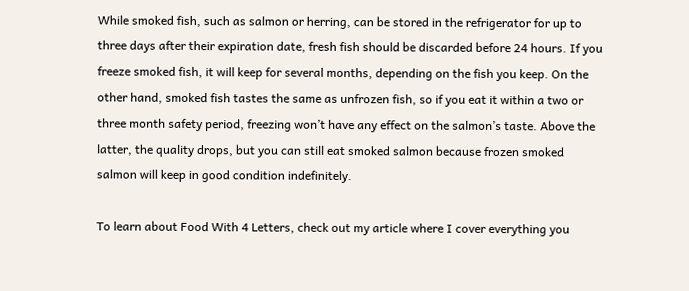While smoked fish, such as salmon or herring, can be stored in the refrigerator for up to three days after their expiration date, fresh fish should be discarded before 24 hours. If you freeze smoked fish, it will keep for several months, depending on the fish you keep. On the other hand, smoked fish tastes the same as unfrozen fish, so if you eat it within a two or three month safety period, freezing won’t have any effect on the salmon’s taste. Above the latter, the quality drops, but you can still eat smoked salmon because frozen smoked salmon will keep in good condition indefinitely.

To learn about Food With 4 Letters, check out my article where I cover everything you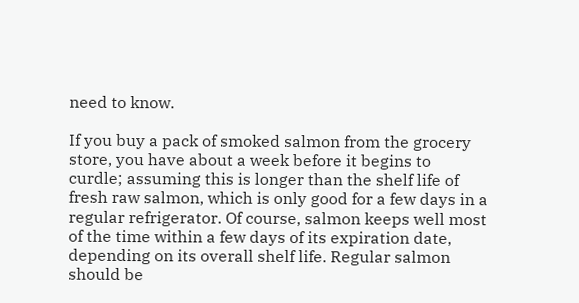need to know.

If you buy a pack of smoked salmon from the grocery store, you have about a week before it begins to curdle; assuming this is longer than the shelf life of fresh raw salmon, which is only good for a few days in a regular refrigerator. Of course, salmon keeps well most of the time within a few days of its expiration date, depending on its overall shelf life. Regular salmon should be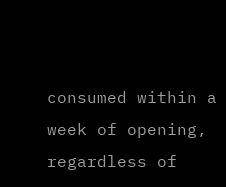consumed within a week of opening, regardless of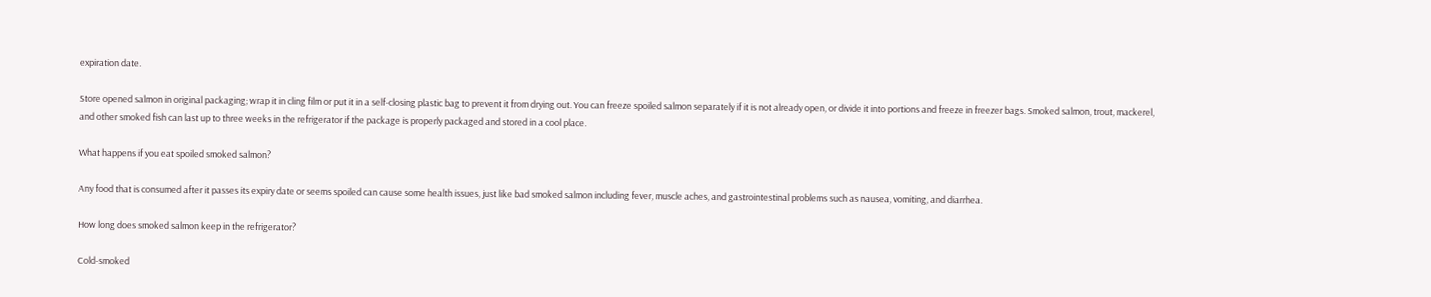expiration date.

Store opened salmon in original packaging; wrap it in cling film or put it in a self-closing plastic bag to prevent it from drying out. You can freeze spoiled salmon separately if it is not already open, or divide it into portions and freeze in freezer bags. Smoked salmon, trout, mackerel, and other smoked fish can last up to three weeks in the refrigerator if the package is properly packaged and stored in a cool place.

What happens if you eat spoiled smoked salmon?

Any food that is consumed after it passes its expiry date or seems spoiled can cause some health issues, just like bad smoked salmon including fever, muscle aches, and gastrointestinal problems such as nausea, vomiting, and diarrhea.

How long does smoked salmon keep in the refrigerator?

Cold-smoked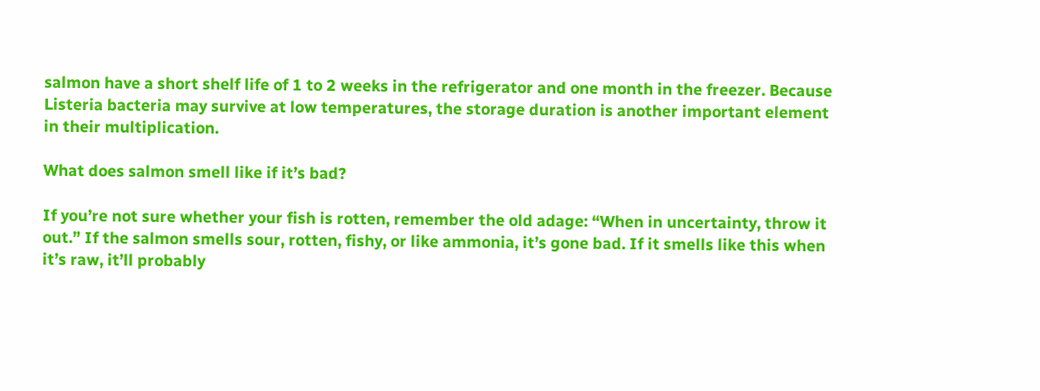salmon have a short shelf life of 1 to 2 weeks in the refrigerator and one month in the freezer. Because Listeria bacteria may survive at low temperatures, the storage duration is another important element in their multiplication.

What does salmon smell like if it’s bad?

If you’re not sure whether your fish is rotten, remember the old adage: “When in uncertainty, throw it out.” If the salmon smells sour, rotten, fishy, or like ammonia, it’s gone bad. If it smells like this when it’s raw, it’ll probably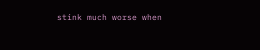stink much worse when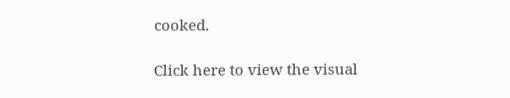cooked.

Click here to view the visual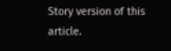Story version of this article.